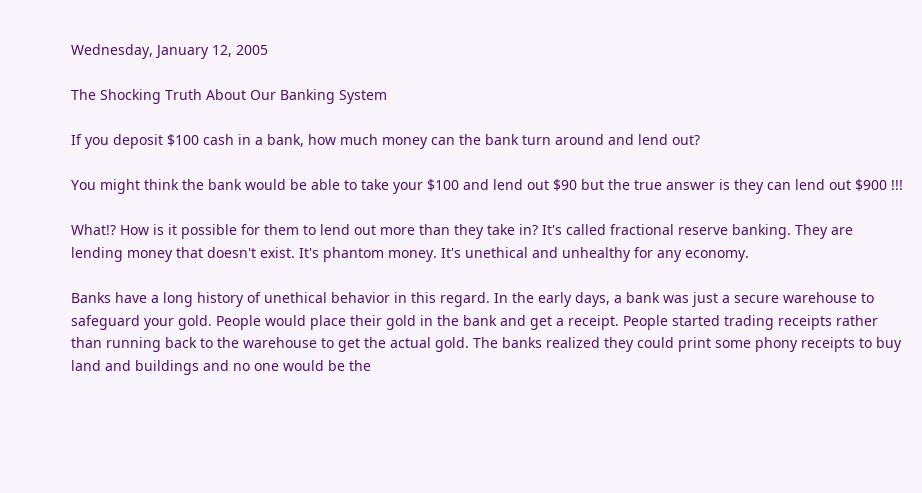Wednesday, January 12, 2005

The Shocking Truth About Our Banking System

If you deposit $100 cash in a bank, how much money can the bank turn around and lend out?

You might think the bank would be able to take your $100 and lend out $90 but the true answer is they can lend out $900 !!!

What!? How is it possible for them to lend out more than they take in? It's called fractional reserve banking. They are lending money that doesn't exist. It's phantom money. It's unethical and unhealthy for any economy.

Banks have a long history of unethical behavior in this regard. In the early days, a bank was just a secure warehouse to safeguard your gold. People would place their gold in the bank and get a receipt. People started trading receipts rather than running back to the warehouse to get the actual gold. The banks realized they could print some phony receipts to buy land and buildings and no one would be the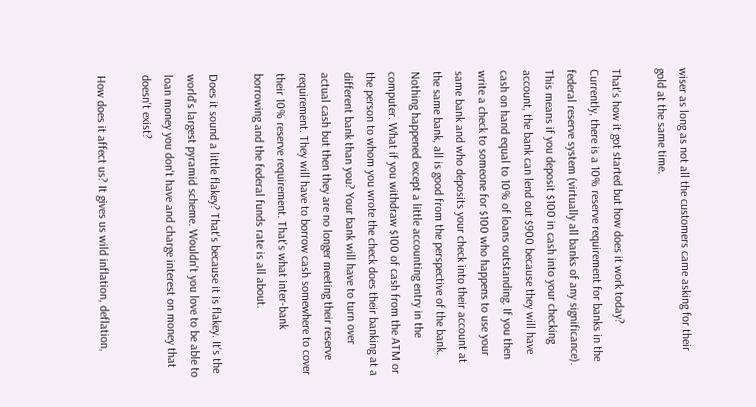wiser as long as not all the customers came asking for their gold at the same time.

That's how it got started but how does it work today? Currently, there is a 10% reserve requirement for banks in the federal reserve system (virtually all banks of any significance). This means if you deposit $100 in cash into your checking account, the bank can lend out $900 because they will have cash on hand equal to 10% of loans outstanding. If you then write a check to someone for $100 who happens to use your same bank and who deposits your check into their account at the same bank, all is good from the perspective of the bank. Nothing happened except a little accounting entry in the computer. What if you withdraw $100 of cash from the ATM or the person to whom you wrote the check does their banking at a different bank than you? Your bank will have to turn over actual cash but then they are no longer meeting their reserve requirement. They will have to borrow cash somewhere to cover their 10% reserve requirement. That's what inter-bank borrowing and the federal funds rate is all about.

Does it sound a little flakey? That's because it is flakey. It's the world's largest pyramid scheme. Wouldn't you love to be able to loan money you don't have and charge interest on money that doesn't exist?

How does it affect us? It gives us wild inflation, deflation,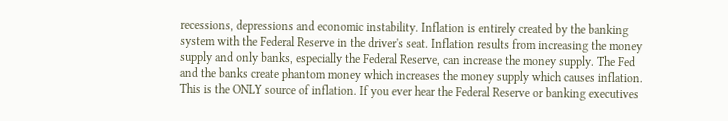recessions, depressions and economic instability. Inflation is entirely created by the banking system with the Federal Reserve in the driver's seat. Inflation results from increasing the money supply and only banks, especially the Federal Reserve, can increase the money supply. The Fed and the banks create phantom money which increases the money supply which causes inflation. This is the ONLY source of inflation. If you ever hear the Federal Reserve or banking executives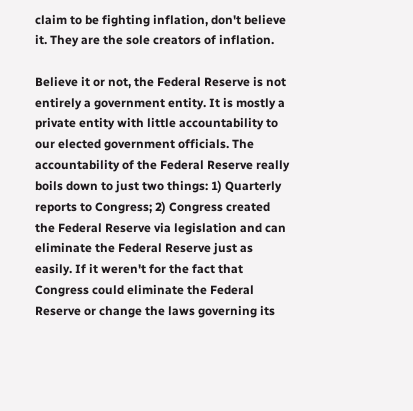claim to be fighting inflation, don't believe it. They are the sole creators of inflation.

Believe it or not, the Federal Reserve is not entirely a government entity. It is mostly a private entity with little accountability to our elected government officials. The accountability of the Federal Reserve really boils down to just two things: 1) Quarterly reports to Congress; 2) Congress created the Federal Reserve via legislation and can eliminate the Federal Reserve just as easily. If it weren't for the fact that Congress could eliminate the Federal Reserve or change the laws governing its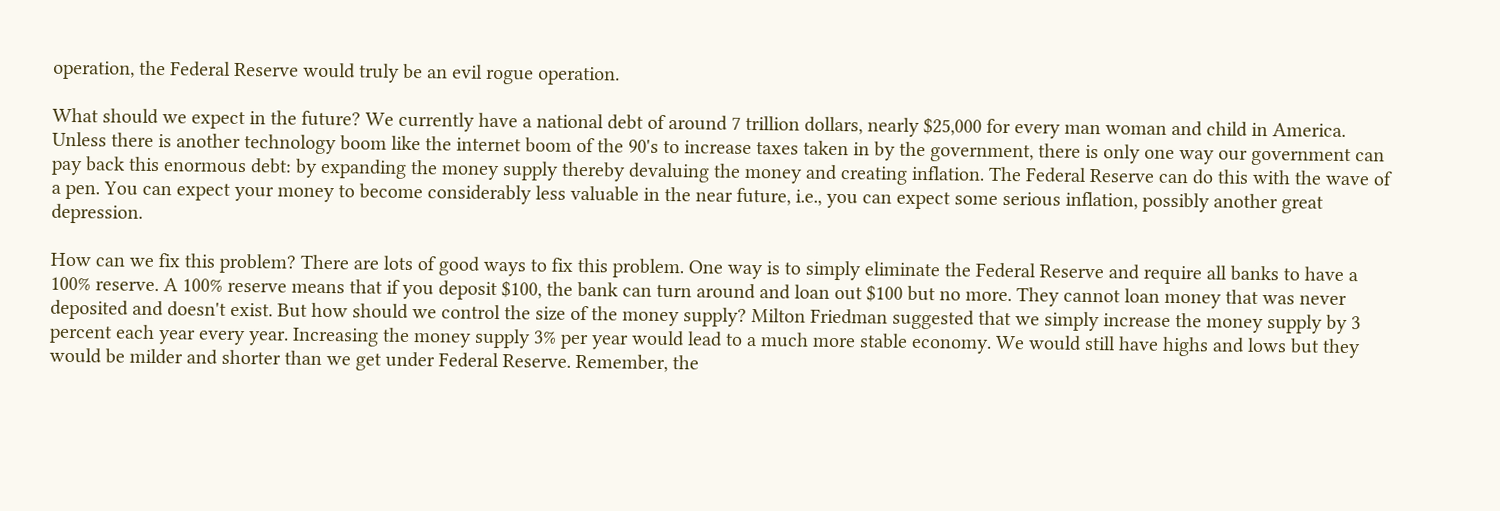operation, the Federal Reserve would truly be an evil rogue operation.

What should we expect in the future? We currently have a national debt of around 7 trillion dollars, nearly $25,000 for every man woman and child in America. Unless there is another technology boom like the internet boom of the 90's to increase taxes taken in by the government, there is only one way our government can pay back this enormous debt: by expanding the money supply thereby devaluing the money and creating inflation. The Federal Reserve can do this with the wave of a pen. You can expect your money to become considerably less valuable in the near future, i.e., you can expect some serious inflation, possibly another great depression.

How can we fix this problem? There are lots of good ways to fix this problem. One way is to simply eliminate the Federal Reserve and require all banks to have a 100% reserve. A 100% reserve means that if you deposit $100, the bank can turn around and loan out $100 but no more. They cannot loan money that was never deposited and doesn't exist. But how should we control the size of the money supply? Milton Friedman suggested that we simply increase the money supply by 3 percent each year every year. Increasing the money supply 3% per year would lead to a much more stable economy. We would still have highs and lows but they would be milder and shorter than we get under Federal Reserve. Remember, the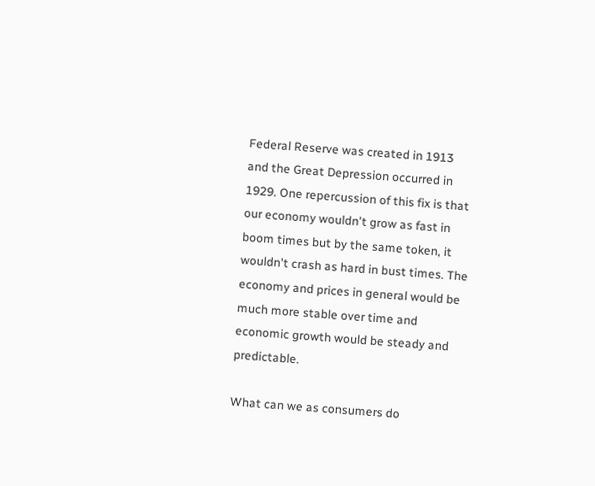Federal Reserve was created in 1913 and the Great Depression occurred in 1929. One repercussion of this fix is that our economy wouldn't grow as fast in boom times but by the same token, it wouldn't crash as hard in bust times. The economy and prices in general would be much more stable over time and economic growth would be steady and predictable.

What can we as consumers do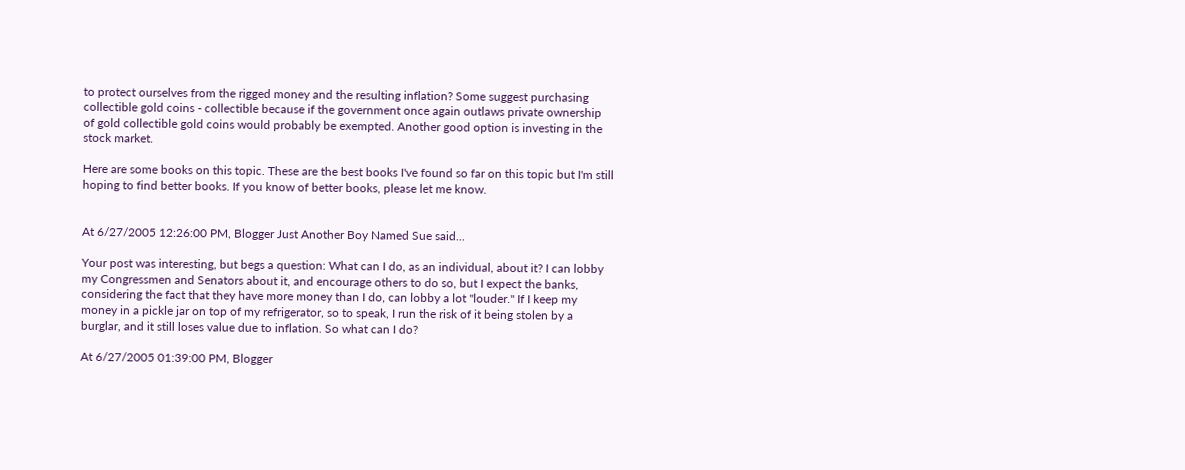to protect ourselves from the rigged money and the resulting inflation? Some suggest purchasing collectible gold coins - collectible because if the government once again outlaws private ownership of gold collectible gold coins would probably be exempted. Another good option is investing in the stock market.

Here are some books on this topic. These are the best books I've found so far on this topic but I'm still hoping to find better books. If you know of better books, please let me know.


At 6/27/2005 12:26:00 PM, Blogger Just Another Boy Named Sue said...

Your post was interesting, but begs a question: What can I do, as an individual, about it? I can lobby my Congressmen and Senators about it, and encourage others to do so, but I expect the banks, considering the fact that they have more money than I do, can lobby a lot "louder." If I keep my money in a pickle jar on top of my refrigerator, so to speak, I run the risk of it being stolen by a burglar, and it still loses value due to inflation. So what can I do?

At 6/27/2005 01:39:00 PM, Blogger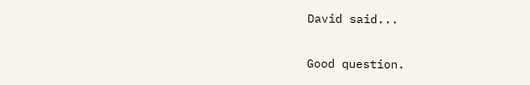David said...

Good question.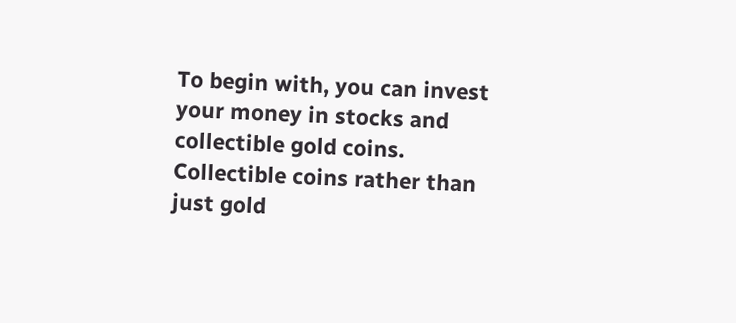To begin with, you can invest your money in stocks and collectible gold coins. Collectible coins rather than just gold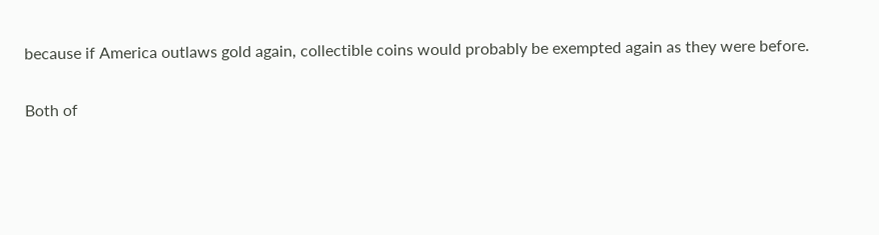because if America outlaws gold again, collectible coins would probably be exempted again as they were before.

Both of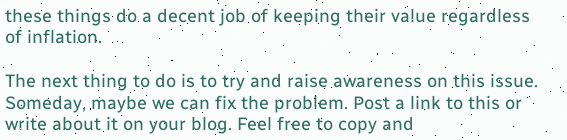these things do a decent job of keeping their value regardless of inflation.

The next thing to do is to try and raise awareness on this issue. Someday, maybe we can fix the problem. Post a link to this or write about it on your blog. Feel free to copy and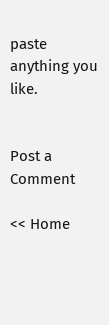paste anything you like.


Post a Comment

<< Home